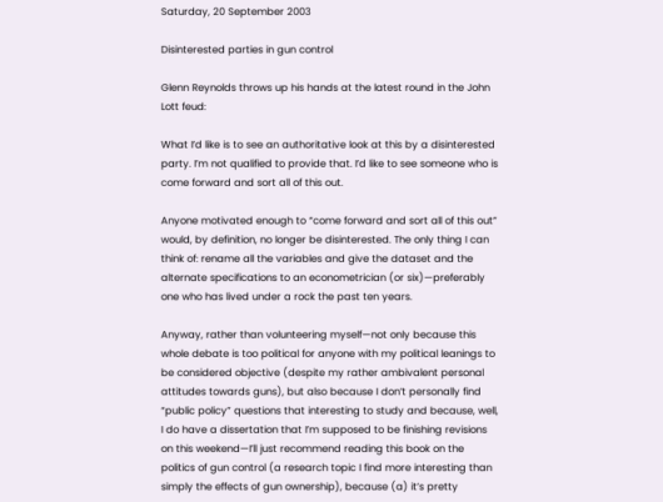Saturday, 20 September 2003

Disinterested parties in gun control

Glenn Reynolds throws up his hands at the latest round in the John Lott feud:

What I’d like is to see an authoritative look at this by a disinterested party. I’m not qualified to provide that. I’d like to see someone who is come forward and sort all of this out.

Anyone motivated enough to “come forward and sort all of this out” would, by definition, no longer be disinterested. The only thing I can think of: rename all the variables and give the dataset and the alternate specifications to an econometrician (or six)—preferably one who has lived under a rock the past ten years.

Anyway, rather than volunteering myself—not only because this whole debate is too political for anyone with my political leanings to be considered objective (despite my rather ambivalent personal attitudes towards guns), but also because I don’t personally find “public policy” questions that interesting to study and because, well, I do have a dissertation that I’m supposed to be finishing revisions on this weekend—I’ll just recommend reading this book on the politics of gun control (a research topic I find more interesting than simply the effects of gun ownership), because (a) it’s pretty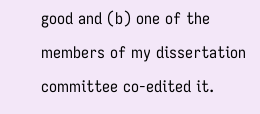good and (b) one of the members of my dissertation committee co-edited it.